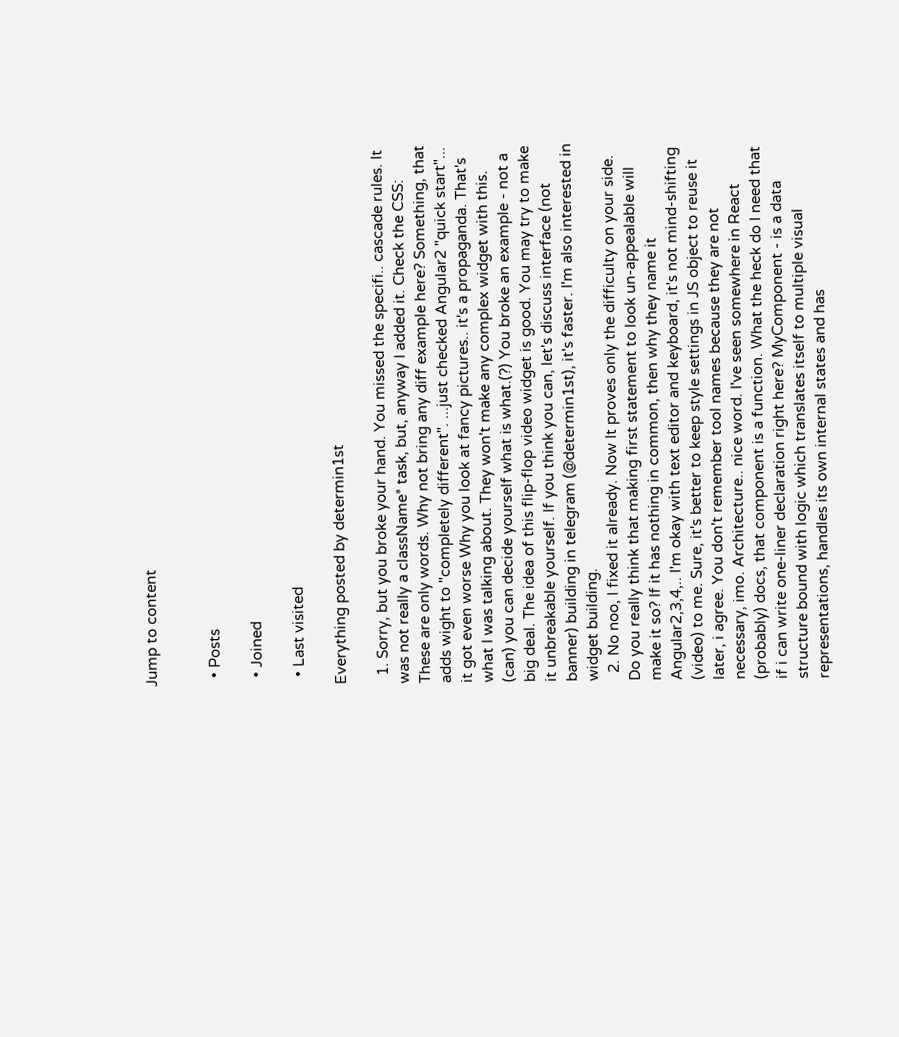Jump to content


  • Posts

  • Joined

  • Last visited

Everything posted by determin1st

  1. Sorry, but you broke your hand. You missed the specifi.. cascade rules. It was not really a className* task, but, anyway I added it. Check the CSS: These are only words. Why not bring any diff example here? Something, that adds wight to "completely different". ...just checked Angular2 "quick start"... it got even worse Why you look at fancy pictures.. it's a propaganda. That's what I was talking about. They won't make any complex widget with this. (can) you can decide yourself what is what.(?) You broke an example - not a big deal. The idea of this flip-flop video widget is good. You may try to make it unbreakable yourself. If you think you can, let's discuss interface (not banner) building in telegram (@determin1st), it's faster. I'm also interested in widget building.
  2. No noo, I fixed it already. Now It proves only the difficulty on your side. Do you really think that making first statement to look un-appealable will make it so? If it has nothing in common, then why they name it Angular2,3,4,.. I'm okay with text editor and keyboard, it's not mind-shifting (video) to me. Sure, it's better to keep style settings in JS object to reuse it later, i agree. You don't remember tool names because they are not necessary, imo. Architecture.. nice word. I've seen somewhere in React (probably) docs, that component is a function. What the heck do I need that if i can write one-liner declaration right here? MyComponent - is a data structure bound with logic which translates itself to multiple visual representations, handles its own internal states and has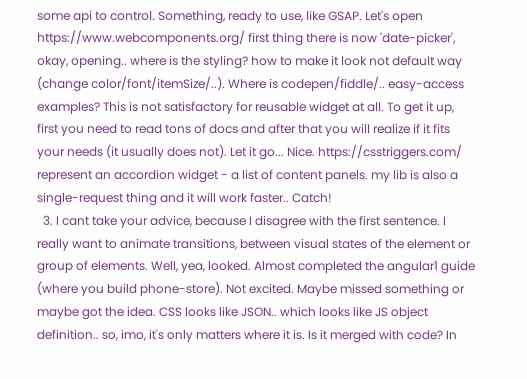some api to control. Something, ready to use, like GSAP. Let's open https://www.webcomponents.org/ first thing there is now 'date-picker', okay, opening.. where is the styling? how to make it look not default way (change color/font/itemSize/..). Where is codepen/fiddle/.. easy-access examples? This is not satisfactory for reusable widget at all. To get it up, first you need to read tons of docs and after that you will realize if it fits your needs (it usually does not). Let it go... Nice. https://csstriggers.com/ represent an accordion widget - a list of content panels. my lib is also a single-request thing and it will work faster.. Catch!
  3. I cant take your advice, because I disagree with the first sentence. I really want to animate transitions, between visual states of the element or group of elements. Well, yea, looked. Almost completed the angular1 guide (where you build phone-store). Not excited. Maybe missed something or maybe got the idea. CSS looks like JSON.. which looks like JS object definition.. so, imo, it's only matters where it is. Is it merged with code? In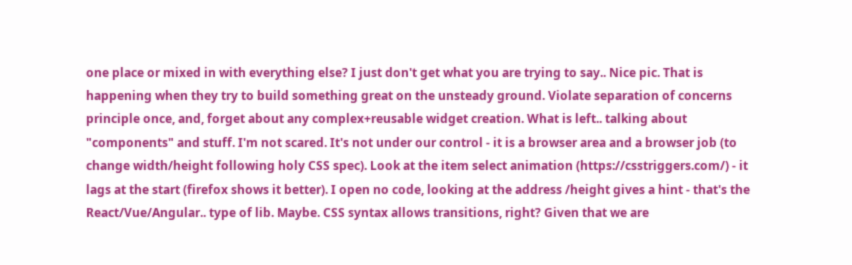one place or mixed in with everything else? I just don't get what you are trying to say.. Nice pic. That is happening when they try to build something great on the unsteady ground. Violate separation of concerns principle once, and, forget about any complex+reusable widget creation. What is left.. talking about "components" and stuff. I'm not scared. It's not under our control - it is a browser area and a browser job (to change width/height following holy CSS spec). Look at the item select animation (https://csstriggers.com/) - it lags at the start (firefox shows it better). I open no code, looking at the address /height gives a hint - that's the React/Vue/Angular.. type of lib. Maybe. CSS syntax allows transitions, right? Given that we are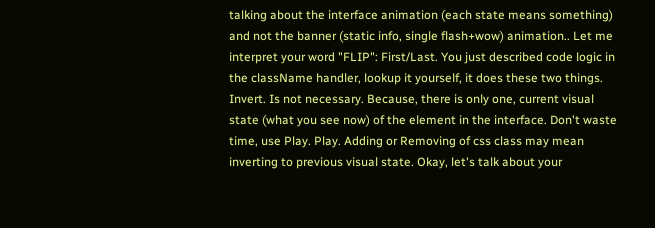talking about the interface animation (each state means something) and not the banner (static info, single flash+wow) animation.. Let me interpret your word "FLIP": First/Last. You just described code logic in the className handler, lookup it yourself, it does these two things. Invert. Is not necessary. Because, there is only one, current visual state (what you see now) of the element in the interface. Don't waste time, use Play. Play. Adding or Removing of css class may mean inverting to previous visual state. Okay, let's talk about your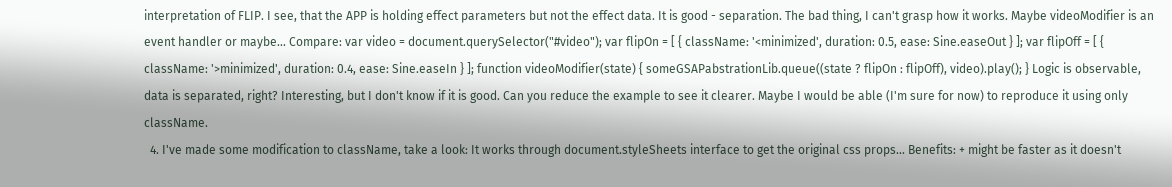interpretation of FLIP. I see, that the APP is holding effect parameters but not the effect data. It is good - separation. The bad thing, I can't grasp how it works. Maybe videoModifier is an event handler or maybe... Compare: var video = document.querySelector("#video"); var flipOn = [ { className: '<minimized', duration: 0.5, ease: Sine.easeOut } ]; var flipOff = [ { className: '>minimized', duration: 0.4, ease: Sine.easeIn } ]; function videoModifier(state) { someGSAPabstrationLib.queue((state ? flipOn : flipOff), video).play(); } Logic is observable, data is separated, right? Interesting, but I don't know if it is good. Can you reduce the example to see it clearer. Maybe I would be able (I'm sure for now) to reproduce it using only className.
  4. I've made some modification to className, take a look: It works through document.styleSheets interface to get the original css props... Benefits: + might be faster as it doesn't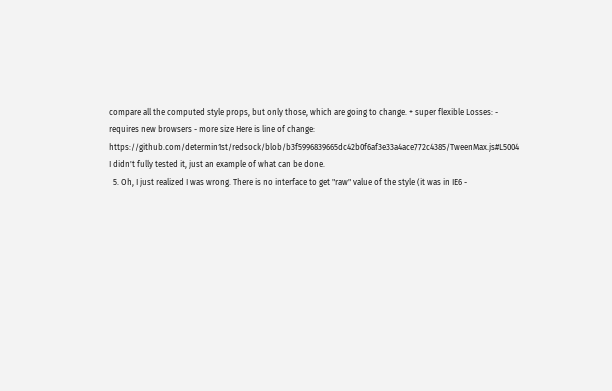compare all the computed style props, but only those, which are going to change. + super flexible Losses: - requires new browsers - more size Here is line of change: https://github.com/determin1st/redsock/blob/b3f5996839665dc42b0f6af3e33a4ace772c4385/TweenMax.js#L5004 I didn't fully tested it, just an example of what can be done.
  5. Oh, I just realized I was wrong. There is no interface to get "raw" value of the style (it was in IE6 -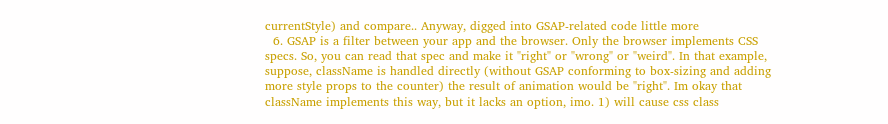currentStyle) and compare.. Anyway, digged into GSAP-related code little more
  6. GSAP is a filter between your app and the browser. Only the browser implements CSS specs. So, you can read that spec and make it "right" or "wrong" or "weird". In that example, suppose, className is handled directly (without GSAP conforming to box-sizing and adding more style props to the counter) the result of animation would be "right". Im okay that className implements this way, but it lacks an option, imo. 1) will cause css class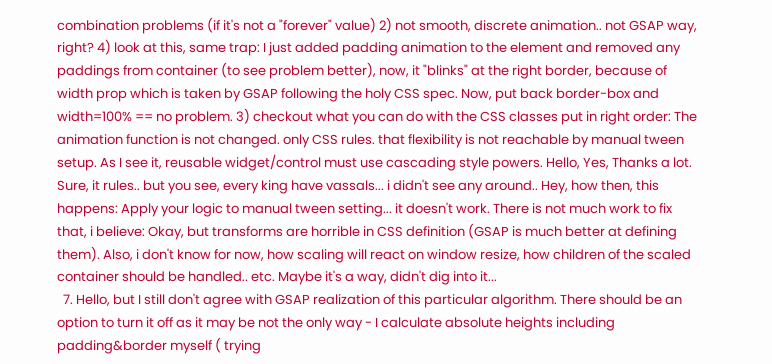combination problems (if it's not a "forever" value) 2) not smooth, discrete animation.. not GSAP way, right? 4) look at this, same trap: I just added padding animation to the element and removed any paddings from container (to see problem better), now, it "blinks" at the right border, because of width prop which is taken by GSAP following the holy CSS spec. Now, put back border-box and width=100% == no problem. 3) checkout what you can do with the CSS classes put in right order: The animation function is not changed. only CSS rules. that flexibility is not reachable by manual tween setup. As I see it, reusable widget/control must use cascading style powers. Hello, Yes, Thanks a lot. Sure, it rules.. but you see, every king have vassals... i didn't see any around.. Hey, how then, this happens: Apply your logic to manual tween setting... it doesn't work. There is not much work to fix that, i believe: Okay, but transforms are horrible in CSS definition (GSAP is much better at defining them). Also, i don't know for now, how scaling will react on window resize, how children of the scaled container should be handled.. etc. Maybe it's a way, didn't dig into it...
  7. Hello, but I still don't agree with GSAP realization of this particular algorithm. There should be an option to turn it off as it may be not the only way - I calculate absolute heights including padding&border myself ( trying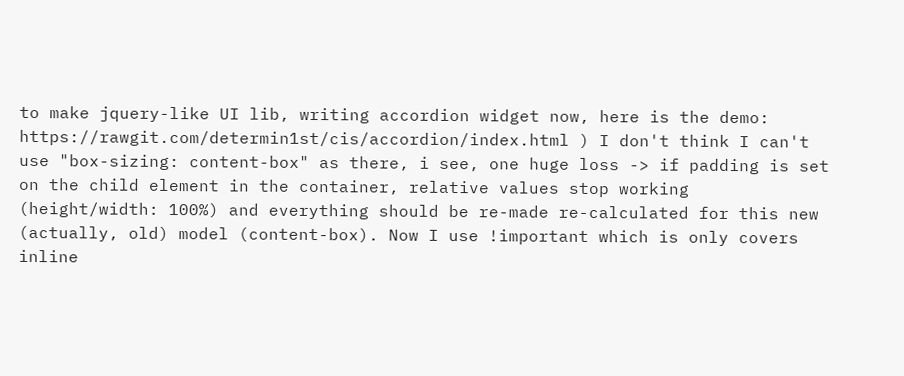to make jquery-like UI lib, writing accordion widget now, here is the demo: https://rawgit.com/determin1st/cis/accordion/index.html ) I don't think I can't use "box-sizing: content-box" as there, i see, one huge loss -> if padding is set on the child element in the container, relative values stop working (height/width: 100%) and everything should be re-made re-calculated for this new (actually, old) model (content-box). Now I use !important which is only covers inline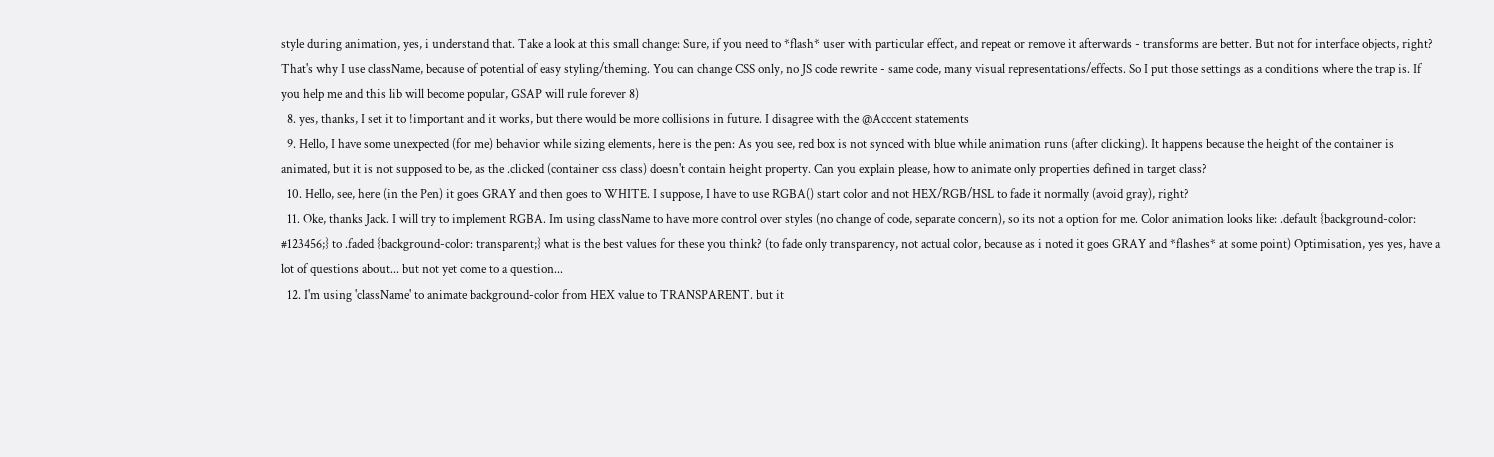style during animation, yes, i understand that. Take a look at this small change: Sure, if you need to *flash* user with particular effect, and repeat or remove it afterwards - transforms are better. But not for interface objects, right? That's why I use className, because of potential of easy styling/theming. You can change CSS only, no JS code rewrite - same code, many visual representations/effects. So I put those settings as a conditions where the trap is. If you help me and this lib will become popular, GSAP will rule forever 8)
  8. yes, thanks, I set it to !important and it works, but there would be more collisions in future. I disagree with the @Acccent statements
  9. Hello, I have some unexpected (for me) behavior while sizing elements, here is the pen: As you see, red box is not synced with blue while animation runs (after clicking). It happens because the height of the container is animated, but it is not supposed to be, as the .clicked (container css class) doesn't contain height property. Can you explain please, how to animate only properties defined in target class?
  10. Hello, see, here (in the Pen) it goes GRAY and then goes to WHITE. I suppose, I have to use RGBA() start color and not HEX/RGB/HSL to fade it normally (avoid gray), right?
  11. Oke, thanks Jack. I will try to implement RGBA. Im using className to have more control over styles (no change of code, separate concern), so its not a option for me. Color animation looks like: .default {background-color: #123456;} to .faded {background-color: transparent;} what is the best values for these you think? (to fade only transparency, not actual color, because as i noted it goes GRAY and *flashes* at some point) Optimisation, yes yes, have a lot of questions about... but not yet come to a question...
  12. I'm using 'className' to animate background-color from HEX value to TRANSPARENT. but it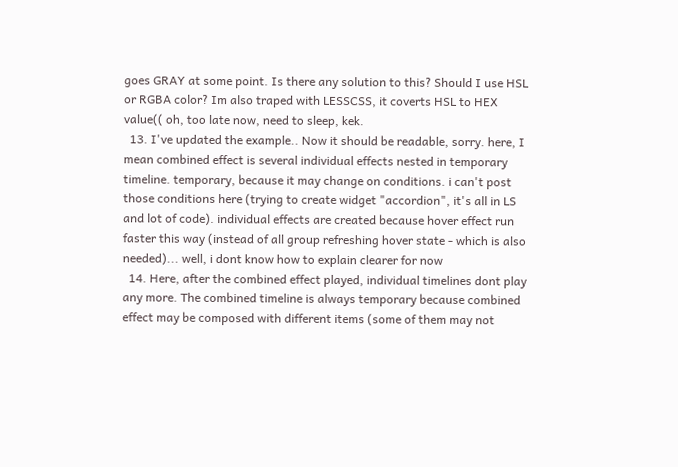goes GRAY at some point. Is there any solution to this? Should I use HSL or RGBA color? Im also traped with LESSCSS, it coverts HSL to HEX value(( oh, too late now, need to sleep, kek.
  13. I've updated the example.. Now it should be readable, sorry. here, I mean combined effect is several individual effects nested in temporary timeline. temporary, because it may change on conditions. i can't post those conditions here (trying to create widget "accordion", it's all in LS and lot of code). individual effects are created because hover effect run faster this way (instead of all group refreshing hover state - which is also needed)... well, i dont know how to explain clearer for now
  14. Here, after the combined effect played, individual timelines dont play any more. The combined timeline is always temporary because combined effect may be composed with different items (some of them may not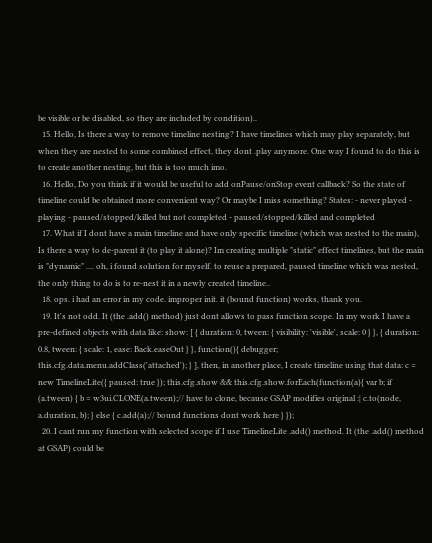be visible or be disabled, so they are included by condition)..
  15. Hello, Is there a way to remove timeline nesting? I have timelines which may play separately, but when they are nested to some combined effect, they dont .play anymore. One way I found to do this is to create another nesting, but this is too much imo.
  16. Hello, Do you think if it would be useful to add onPause/onStop event callback? So the state of timeline could be obtained more convenient way? Or maybe I miss something? States: - never played - playing - paused/stopped/killed but not completed - paused/stopped/killed and completed
  17. What if I dont have a main timeline and have only specific timeline (which was nested to the main), Is there a way to de-parent it (to play it alone)? Im creating multiple "static" effect timelines, but the main is "dynamic" .... oh, i found solution for myself. to reuse a prepared, paused timeline which was nested, the only thing to do is to re-nest it in a newly created timeline..
  18. ops. i had an error in my code. improper init. it (bound function) works, thank you.
  19. It's not odd. It (the .add() method) just dont allows to pass function scope. In my work I have a pre-defined objects with data like: show: [ { duration: 0, tween: { visibility: 'visible', scale: 0 } }, { duration: 0.8, tween: { scale: 1, ease: Back.easeOut } }, function(){ debugger; this.cfg.data.menu.addClass('attached'); } ], then, in another place, I create timeline using that data: c = new TimelineLite({ paused: true }); this.cfg.show && this.cfg.show.forEach(function(a){ var b; if (a.tween) { b = w3ui.CLONE(a.tween);// have to clone, because GSAP modifies original :| c.to(node, a.duration, b); } else { c.add(a);// bound functions dont work here } });
  20. I cant run my function with selected scope if I use TimelineLite .add() method. It (the .add() method at GSAP) could be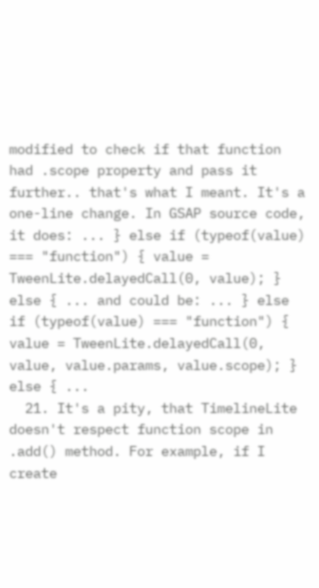modified to check if that function had .scope property and pass it further.. that's what I meant. It's a one-line change. In GSAP source code, it does: ... } else if (typeof(value) === "function") { value = TweenLite.delayedCall(0, value); } else { ... and could be: ... } else if (typeof(value) === "function") { value = TweenLite.delayedCall(0, value, value.params, value.scope); } else { ...
  21. It's a pity, that TimelineLite doesn't respect function scope in .add() method. For example, if I create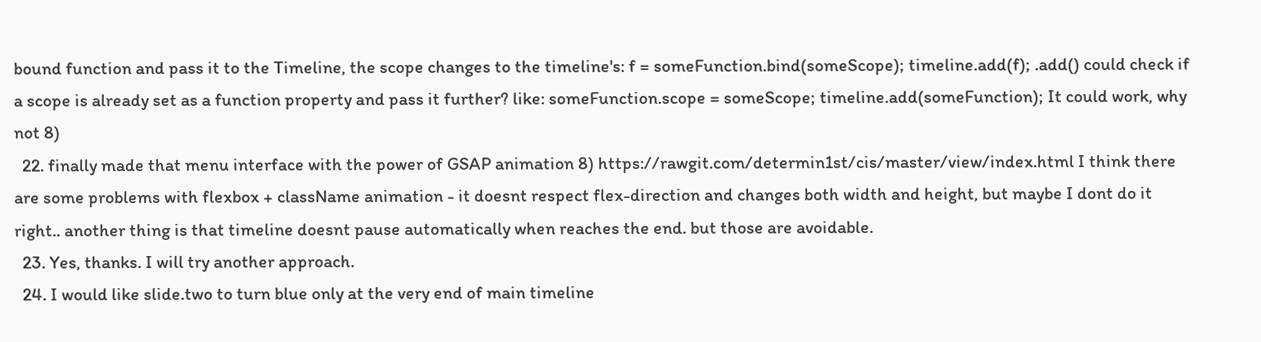bound function and pass it to the Timeline, the scope changes to the timeline's: f = someFunction.bind(someScope); timeline.add(f); .add() could check if a scope is already set as a function property and pass it further? like: someFunction.scope = someScope; timeline.add(someFunction); It could work, why not 8)
  22. finally made that menu interface with the power of GSAP animation 8) https://rawgit.com/determin1st/cis/master/view/index.html I think there are some problems with flexbox + className animation - it doesnt respect flex-direction and changes both width and height, but maybe I dont do it right.. another thing is that timeline doesnt pause automatically when reaches the end. but those are avoidable.
  23. Yes, thanks. I will try another approach.
  24. I would like slide.two to turn blue only at the very end of main timeline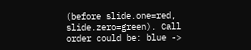(before slide.one=red, slide.zero=green). Call order could be: blue ->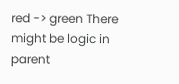red -> green There might be logic in parent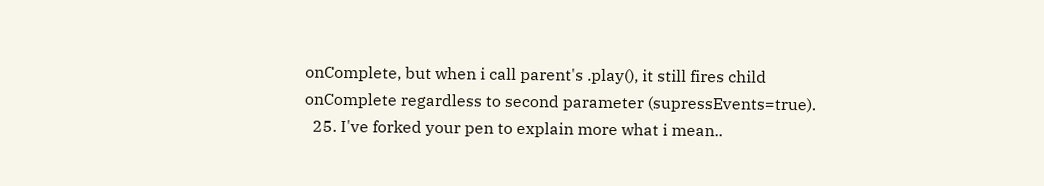onComplete, but when i call parent's .play(), it still fires child onComplete regardless to second parameter (supressEvents=true).
  25. I've forked your pen to explain more what i mean..